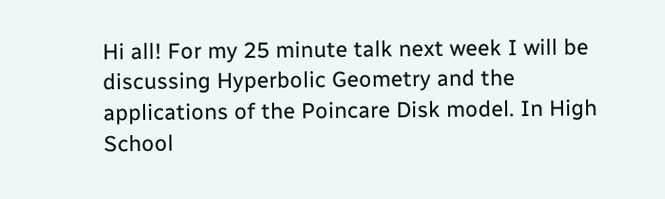Hi all! For my 25 minute talk next week I will be discussing Hyperbolic Geometry and the applications of the Poincare Disk model. In High School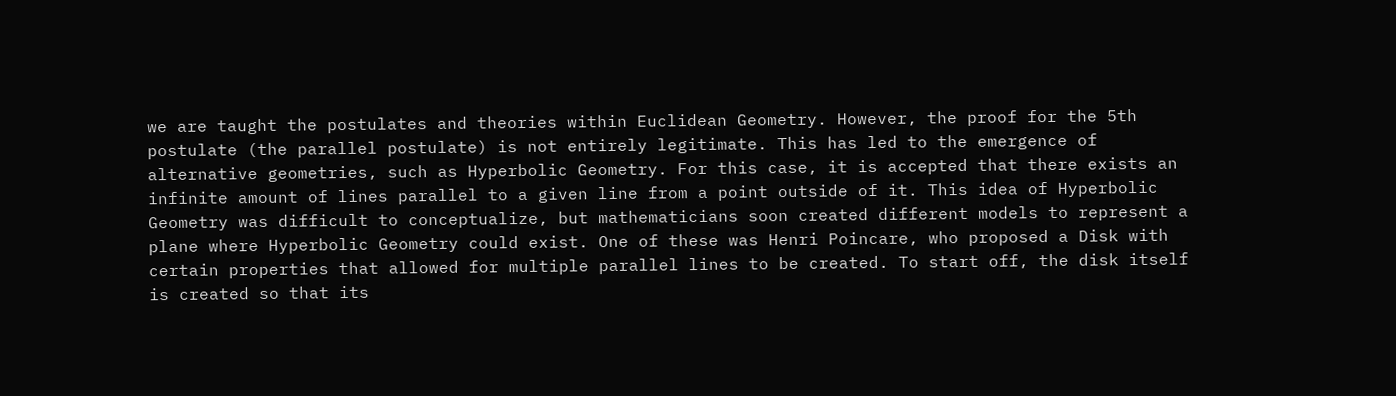we are taught the postulates and theories within Euclidean Geometry. However, the proof for the 5th postulate (the parallel postulate) is not entirely legitimate. This has led to the emergence of alternative geometries, such as Hyperbolic Geometry. For this case, it is accepted that there exists an infinite amount of lines parallel to a given line from a point outside of it. This idea of Hyperbolic Geometry was difficult to conceptualize, but mathematicians soon created different models to represent a plane where Hyperbolic Geometry could exist. One of these was Henri Poincare, who proposed a Disk with certain properties that allowed for multiple parallel lines to be created. To start off, the disk itself is created so that its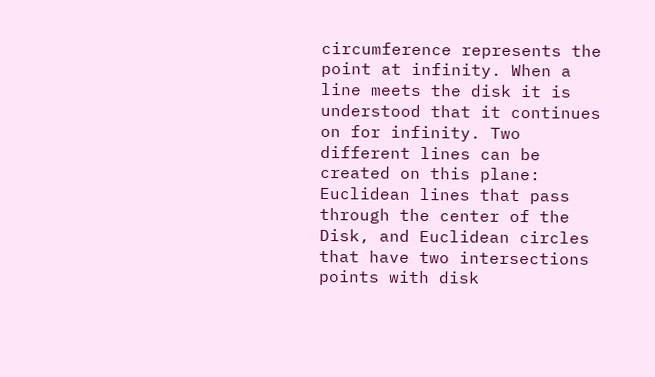circumference represents the point at infinity. When a line meets the disk it is understood that it continues on for infinity. Two different lines can be created on this plane: Euclidean lines that pass through the center of the Disk, and Euclidean circles that have two intersections points with disk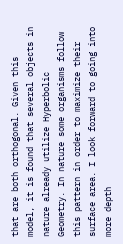that are both orthogonal. Given this model, it is found that several objects in nature already utilize Hyperbolic Geometry. In nature some organisms follow this pattern in order to maximize their surface area. I look forward to going into more depth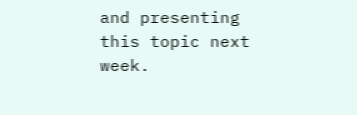and presenting this topic next week.